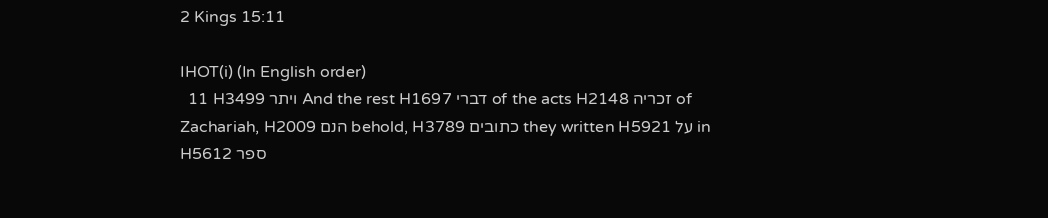2 Kings 15:11

IHOT(i) (In English order)
  11 H3499 ויתר And the rest H1697 דברי of the acts H2148 זכריה of Zachariah, H2009 הנם behold, H3789 כתובים they written H5921 על in H5612 ספר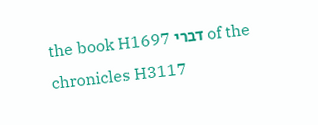the book H1697 דברי of the chronicles H3117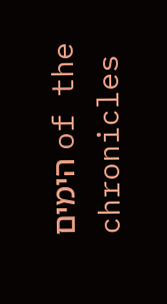הימים of the chronicles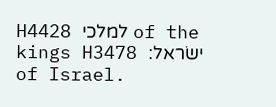H4428 למלכי of the kings H3478 ישׂראל׃ of Israel.